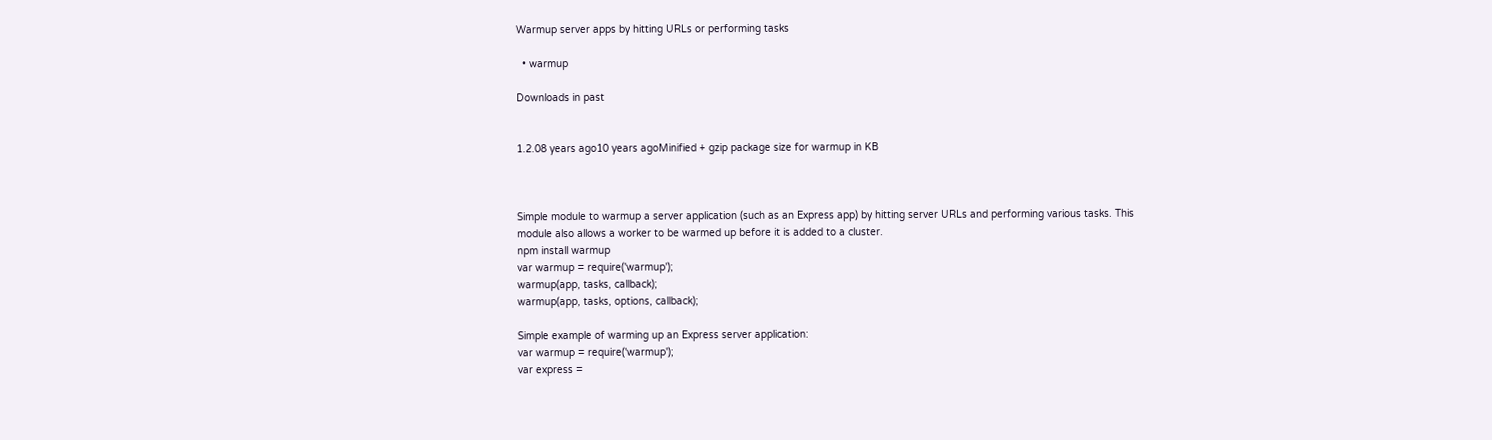Warmup server apps by hitting URLs or performing tasks

  • warmup

Downloads in past


1.2.08 years ago10 years agoMinified + gzip package size for warmup in KB



Simple module to warmup a server application (such as an Express app) by hitting server URLs and performing various tasks. This module also allows a worker to be warmed up before it is added to a cluster.
npm install warmup
var warmup = require('warmup');
warmup(app, tasks, callback);
warmup(app, tasks, options, callback);

Simple example of warming up an Express server application:
var warmup = require('warmup');
var express =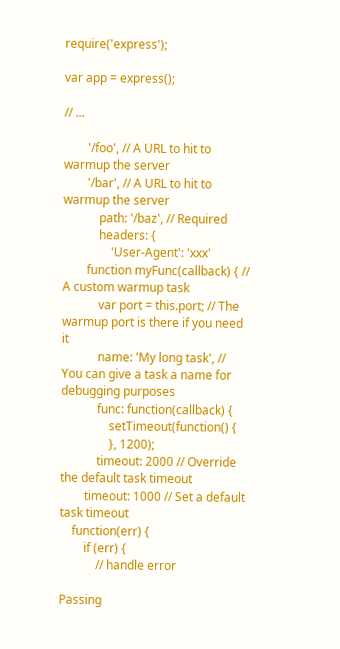require('express');

var app = express();

// ...

        '/foo', // A URL to hit to warmup the server
        '/bar', // A URL to hit to warmup the server
            path: '/baz', // Required
            headers: {
                'User-Agent': 'xxx'
        function myFunc(callback) { // A custom warmup task
            var port = this.port; // The warmup port is there if you need it
            name: 'My long task', // You can give a task a name for debugging purposes
            func: function(callback) {
                setTimeout(function() {
                }, 1200);
            timeout: 2000 // Override the default task timeout
        timeout: 1000 // Set a default task timeout
    function(err) {
        if (err) {
            // handle error

Passing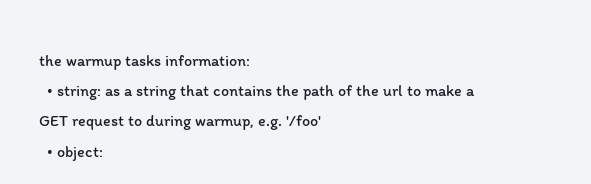the warmup tasks information:
  • string: as a string that contains the path of the url to make a GET request to during warmup, e.g. '/foo'
  • object: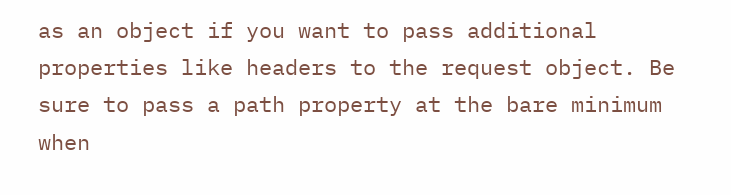as an object if you want to pass additional properties like headers to the request object. Be sure to pass a path property at the bare minimum when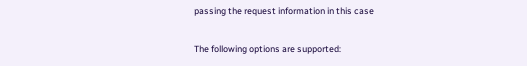passing the request information in this case

The following options are supported: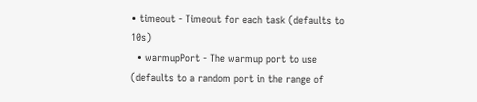• timeout - Timeout for each task (defaults to 10s)
  • warmupPort - The warmup port to use (defaults to a random port in the range of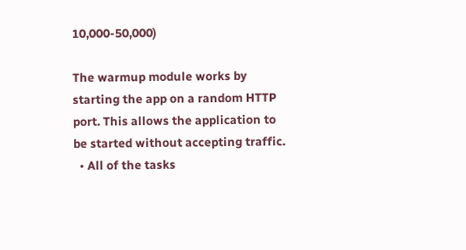10,000-50,000)

The warmup module works by starting the app on a random HTTP port. This allows the application to be started without accepting traffic.
  • All of the tasks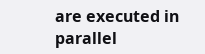are executed in parallel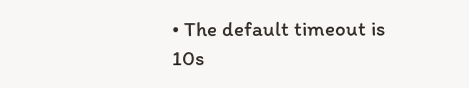• The default timeout is 10s